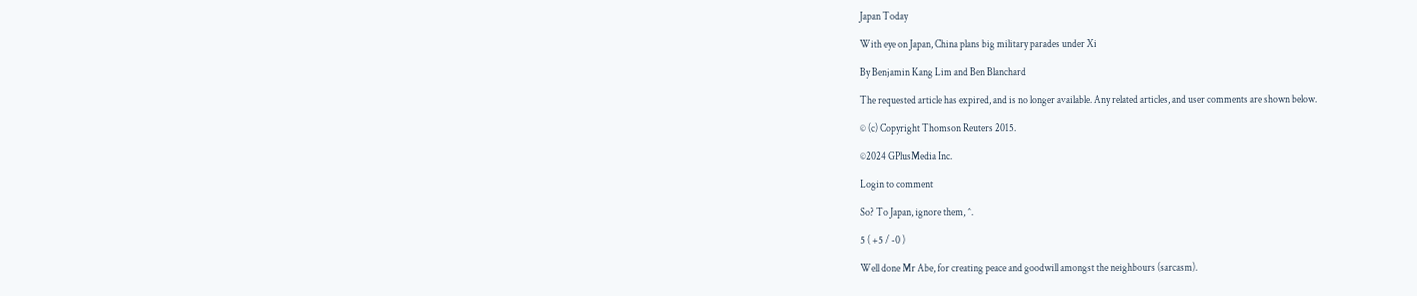Japan Today

With eye on Japan, China plans big military parades under Xi

By Benjamin Kang Lim and Ben Blanchard

The requested article has expired, and is no longer available. Any related articles, and user comments are shown below.

© (c) Copyright Thomson Reuters 2015.

©2024 GPlusMedia Inc.

Login to comment

So? To Japan, ignore them, ^.

5 ( +5 / -0 )

Well done Mr Abe, for creating peace and goodwill amongst the neighbours (sarcasm).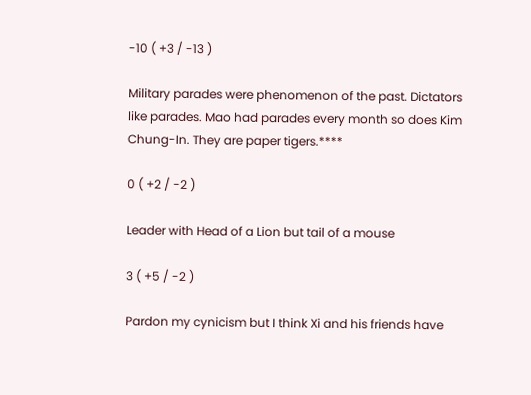-10 ( +3 / -13 )

Military parades were phenomenon of the past. Dictators like parades. Mao had parades every month so does Kim Chung-In. They are paper tigers.****

0 ( +2 / -2 )

Leader with Head of a Lion but tail of a mouse

3 ( +5 / -2 )

Pardon my cynicism but I think Xi and his friends have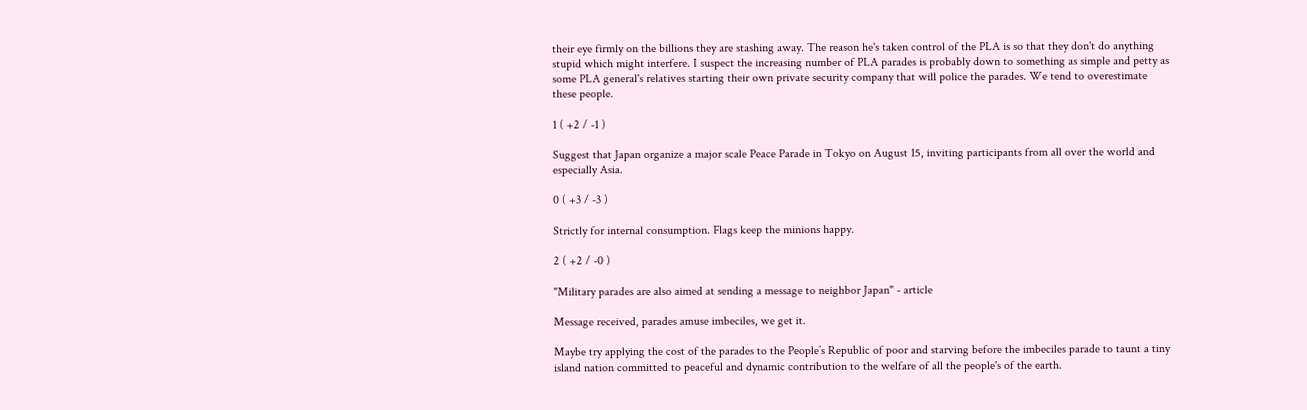their eye firmly on the billions they are stashing away. The reason he's taken control of the PLA is so that they don't do anything stupid which might interfere. I suspect the increasing number of PLA parades is probably down to something as simple and petty as some PLA general's relatives starting their own private security company that will police the parades. We tend to overestimate these people.

1 ( +2 / -1 )

Suggest that Japan organize a major scale Peace Parade in Tokyo on August 15, inviting participants from all over the world and especially Asia.

0 ( +3 / -3 )

Strictly for internal consumption. Flags keep the minions happy.

2 ( +2 / -0 )

"Military parades are also aimed at sending a message to neighbor Japan" - article

Message received, parades amuse imbeciles, we get it.

Maybe try applying the cost of the parades to the People’s Republic of poor and starving before the imbeciles parade to taunt a tiny island nation committed to peaceful and dynamic contribution to the welfare of all the people's of the earth.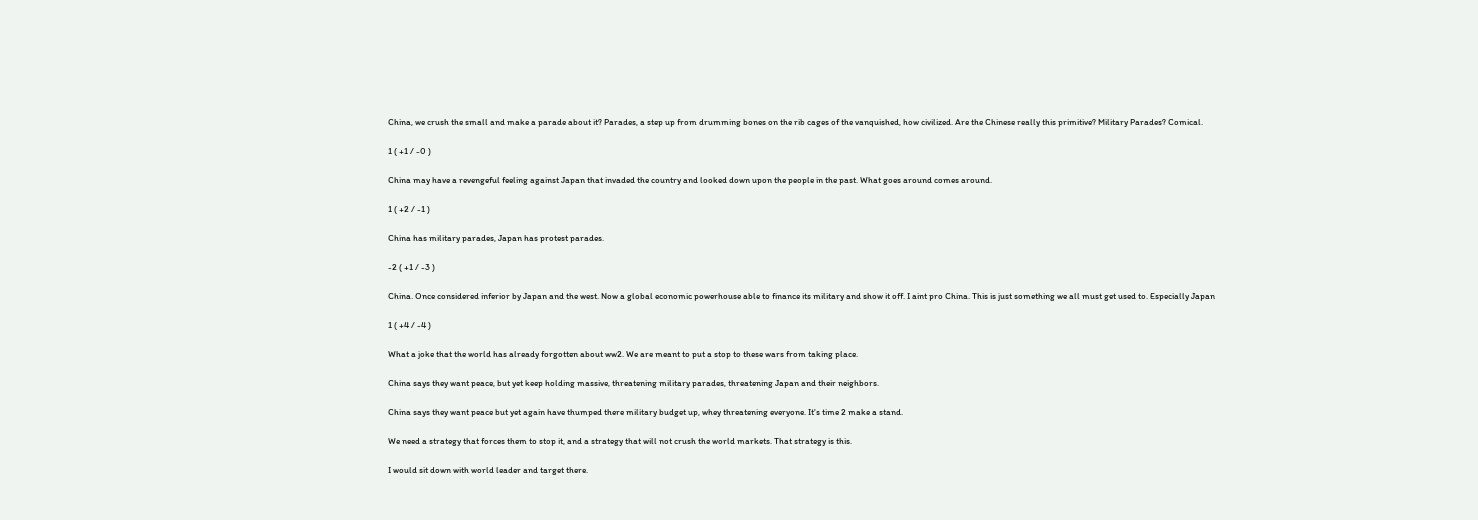China, we crush the small and make a parade about it? Parades, a step up from drumming bones on the rib cages of the vanquished, how civilized. Are the Chinese really this primitive? Military Parades? Comical.

1 ( +1 / -0 )

China may have a revengeful feeling against Japan that invaded the country and looked down upon the people in the past. What goes around comes around.

1 ( +2 / -1 )

China has military parades, Japan has protest parades.

-2 ( +1 / -3 )

China. Once considered inferior by Japan and the west. Now a global economic powerhouse able to finance its military and show it off. I aint pro China. This is just something we all must get used to. Especially Japan

1 ( +4 / -4 )

What a joke that the world has already forgotten about ww2. We are meant to put a stop to these wars from taking place.

China says they want peace, but yet keep holding massive, threatening military parades, threatening Japan and their neighbors.

China says they want peace but yet again have thumped there military budget up, whey threatening everyone. It's time 2 make a stand.

We need a strategy that forces them to stop it, and a strategy that will not crush the world markets. That strategy is this.

I would sit down with world leader and target there.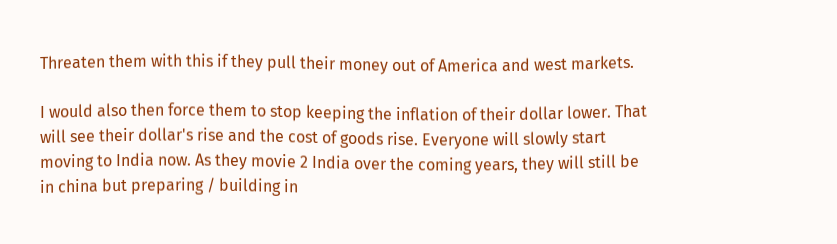Threaten them with this if they pull their money out of America and west markets.

I would also then force them to stop keeping the inflation of their dollar lower. That will see their dollar's rise and the cost of goods rise. Everyone will slowly start moving to India now. As they movie 2 India over the coming years, they will still be in china but preparing / building in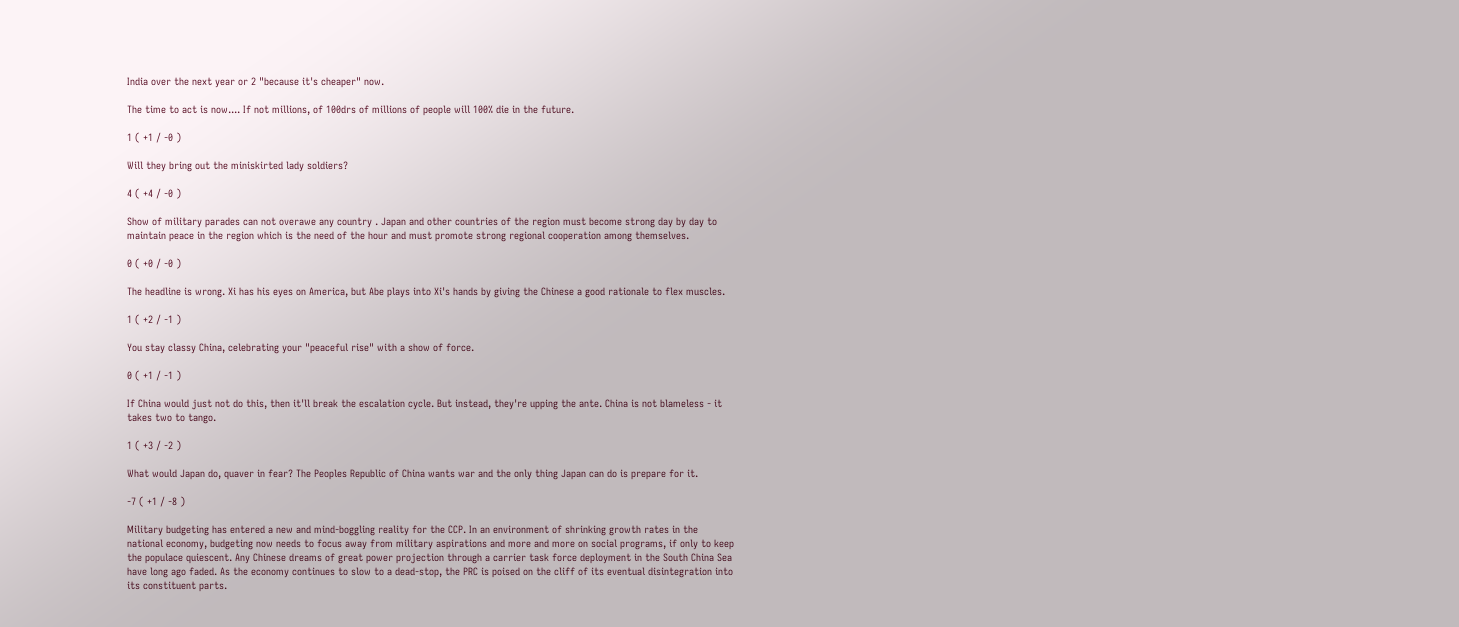India over the next year or 2 "because it's cheaper" now.

The time to act is now.... If not millions, of 100drs of millions of people will 100% die in the future.

1 ( +1 / -0 )

Will they bring out the miniskirted lady soldiers?

4 ( +4 / -0 )

Show of military parades can not overawe any country . Japan and other countries of the region must become strong day by day to maintain peace in the region which is the need of the hour and must promote strong regional cooperation among themselves.

0 ( +0 / -0 )

The headline is wrong. Xi has his eyes on America, but Abe plays into Xi's hands by giving the Chinese a good rationale to flex muscles.

1 ( +2 / -1 )

You stay classy China, celebrating your "peaceful rise" with a show of force.

0 ( +1 / -1 )

If China would just not do this, then it'll break the escalation cycle. But instead, they're upping the ante. China is not blameless - it takes two to tango.

1 ( +3 / -2 )

What would Japan do, quaver in fear? The Peoples Republic of China wants war and the only thing Japan can do is prepare for it.

-7 ( +1 / -8 )

Military budgeting has entered a new and mind-boggling reality for the CCP. In an environment of shrinking growth rates in the national economy, budgeting now needs to focus away from military aspirations and more and more on social programs, if only to keep the populace quiescent. Any Chinese dreams of great power projection through a carrier task force deployment in the South China Sea have long ago faded. As the economy continues to slow to a dead-stop, the PRC is poised on the cliff of its eventual disintegration into its constituent parts.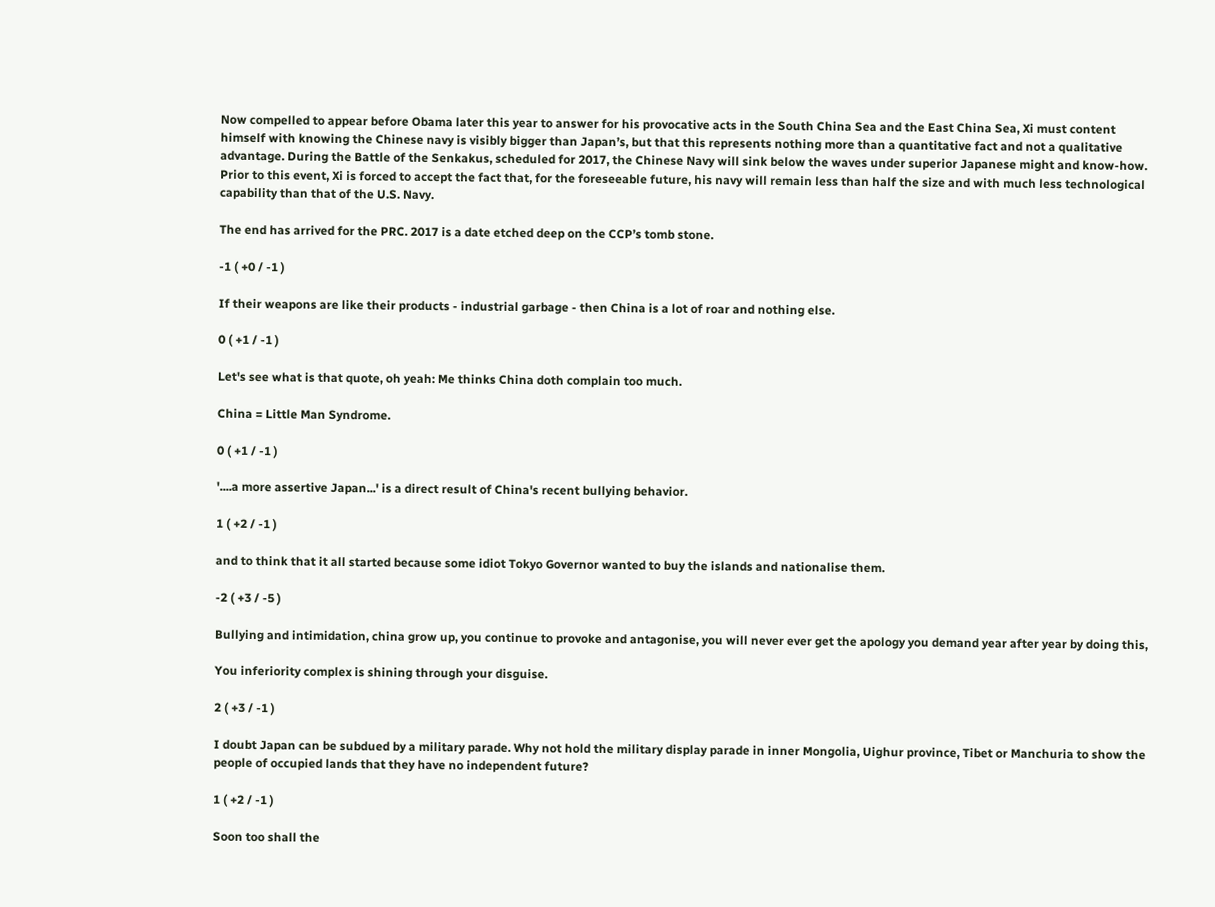Now compelled to appear before Obama later this year to answer for his provocative acts in the South China Sea and the East China Sea, Xi must content himself with knowing the Chinese navy is visibly bigger than Japan’s, but that this represents nothing more than a quantitative fact and not a qualitative advantage. During the Battle of the Senkakus, scheduled for 2017, the Chinese Navy will sink below the waves under superior Japanese might and know-how. Prior to this event, Xi is forced to accept the fact that, for the foreseeable future, his navy will remain less than half the size and with much less technological capability than that of the U.S. Navy.

The end has arrived for the PRC. 2017 is a date etched deep on the CCP’s tomb stone.

-1 ( +0 / -1 )

If their weapons are like their products - industrial garbage - then China is a lot of roar and nothing else.

0 ( +1 / -1 )

Let's see what is that quote, oh yeah: Me thinks China doth complain too much.

China = Little Man Syndrome.

0 ( +1 / -1 )

'....a more assertive Japan...' is a direct result of China's recent bullying behavior.

1 ( +2 / -1 )

and to think that it all started because some idiot Tokyo Governor wanted to buy the islands and nationalise them.

-2 ( +3 / -5 )

Bullying and intimidation, china grow up, you continue to provoke and antagonise, you will never ever get the apology you demand year after year by doing this,

You inferiority complex is shining through your disguise.

2 ( +3 / -1 )

I doubt Japan can be subdued by a military parade. Why not hold the military display parade in inner Mongolia, Uighur province, Tibet or Manchuria to show the people of occupied lands that they have no independent future?

1 ( +2 / -1 )

Soon too shall the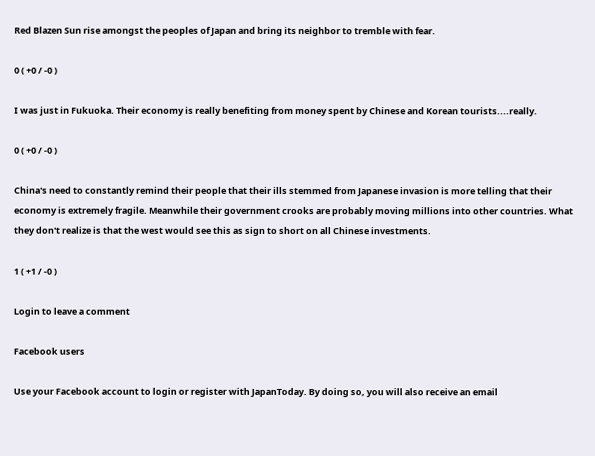Red Blazen Sun rise amongst the peoples of Japan and bring its neighbor to tremble with fear.

0 ( +0 / -0 )

I was just in Fukuoka. Their economy is really benefiting from money spent by Chinese and Korean tourists....really.

0 ( +0 / -0 )

China's need to constantly remind their people that their ills stemmed from Japanese invasion is more telling that their economy is extremely fragile. Meanwhile their government crooks are probably moving millions into other countries. What they don't realize is that the west would see this as sign to short on all Chinese investments.

1 ( +1 / -0 )

Login to leave a comment

Facebook users

Use your Facebook account to login or register with JapanToday. By doing so, you will also receive an email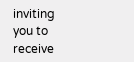inviting you to receive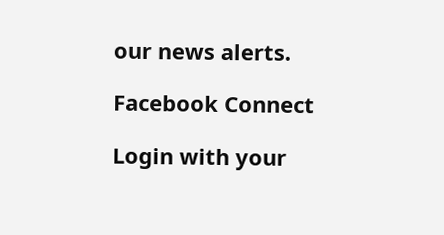our news alerts.

Facebook Connect

Login with your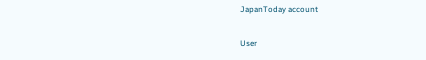JapanToday account

User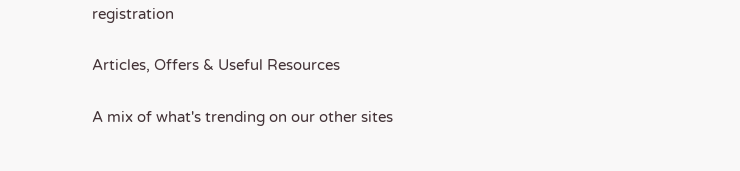registration

Articles, Offers & Useful Resources

A mix of what's trending on our other sites